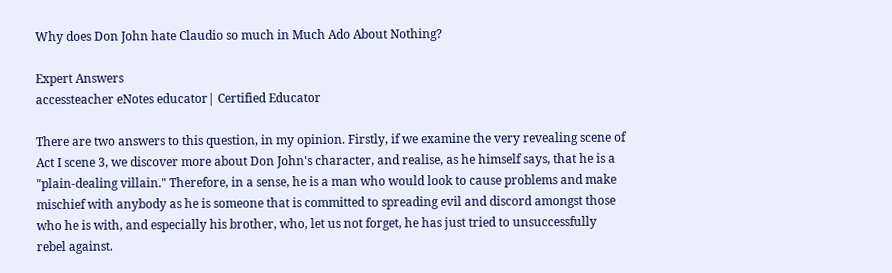Why does Don John hate Claudio so much in Much Ado About Nothing?

Expert Answers
accessteacher eNotes educator| Certified Educator

There are two answers to this question, in my opinion. Firstly, if we examine the very revealing scene of Act I scene 3, we discover more about Don John's character, and realise, as he himself says, that he is a "plain-dealing villain." Therefore, in a sense, he is a man who would look to cause problems and make mischief with anybody as he is someone that is committed to spreading evil and discord amongst those who he is with, and especially his brother, who, let us not forget, he has just tried to unsuccessfully rebel against.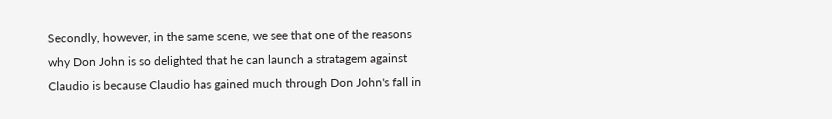Secondly, however, in the same scene, we see that one of the reasons why Don John is so delighted that he can launch a stratagem against Claudio is because Claudio has gained much through Don John's fall in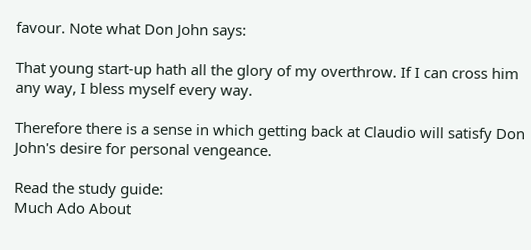favour. Note what Don John says:

That young start-up hath all the glory of my overthrow. If I can cross him any way, I bless myself every way.

Therefore there is a sense in which getting back at Claudio will satisfy Don John's desire for personal vengeance.

Read the study guide:
Much Ado About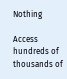Nothing

Access hundreds of thousands of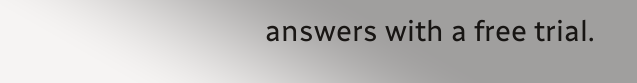answers with a free trial.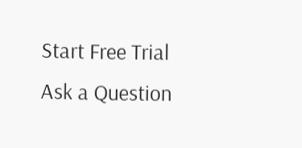Start Free Trial
Ask a Question